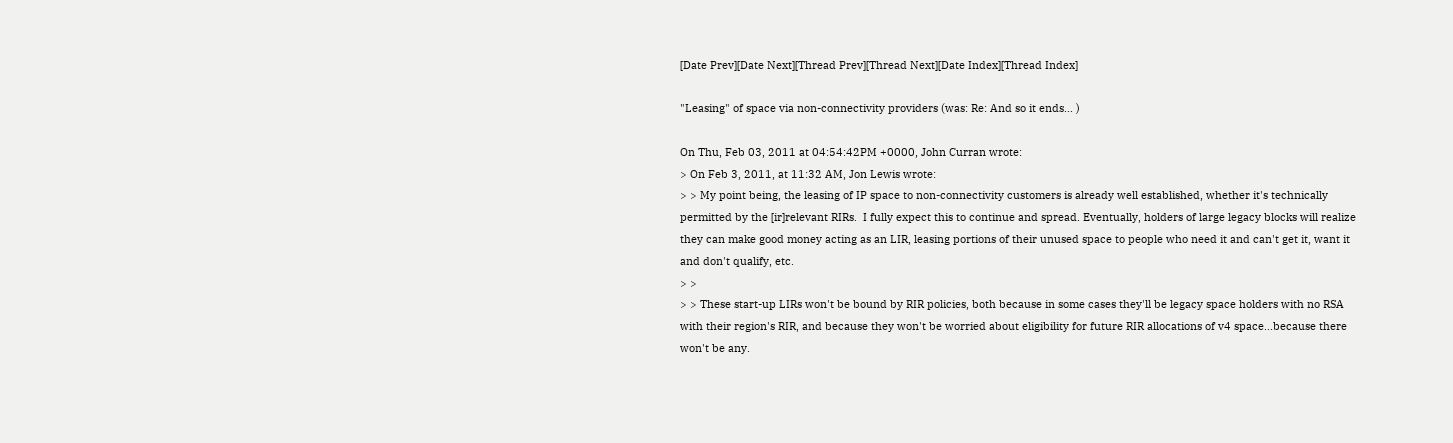[Date Prev][Date Next][Thread Prev][Thread Next][Date Index][Thread Index]

"Leasing" of space via non-connectivity providers (was: Re: And so it ends... )

On Thu, Feb 03, 2011 at 04:54:42PM +0000, John Curran wrote:
> On Feb 3, 2011, at 11:32 AM, Jon Lewis wrote:
> > My point being, the leasing of IP space to non-connectivity customers is already well established, whether it's technically permitted by the [ir]relevant RIRs.  I fully expect this to continue and spread. Eventually, holders of large legacy blocks will realize they can make good money acting as an LIR, leasing portions of their unused space to people who need it and can't get it, want it and don't qualify, etc.
> >
> > These start-up LIRs won't be bound by RIR policies, both because in some cases they'll be legacy space holders with no RSA with their region's RIR, and because they won't be worried about eligibility for future RIR allocations of v4 space...because there won't be any.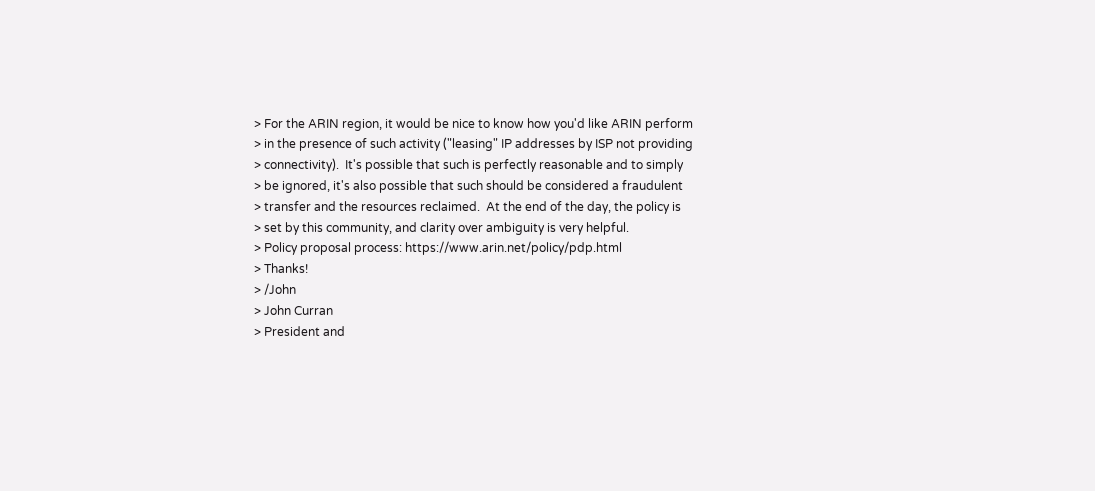> For the ARIN region, it would be nice to know how you'd like ARIN perform
> in the presence of such activity ("leasing" IP addresses by ISP not providing
> connectivity).  It's possible that such is perfectly reasonable and to simply
> be ignored, it's also possible that such should be considered a fraudulent
> transfer and the resources reclaimed.  At the end of the day, the policy is
> set by this community, and clarity over ambiguity is very helpful.
> Policy proposal process: https://www.arin.net/policy/pdp.html
> Thanks!
> /John
> John Curran
> President and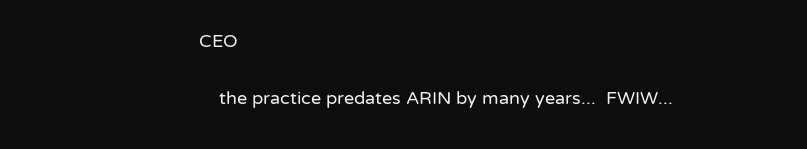CEO

    the practice predates ARIN by many years...  FWIW...